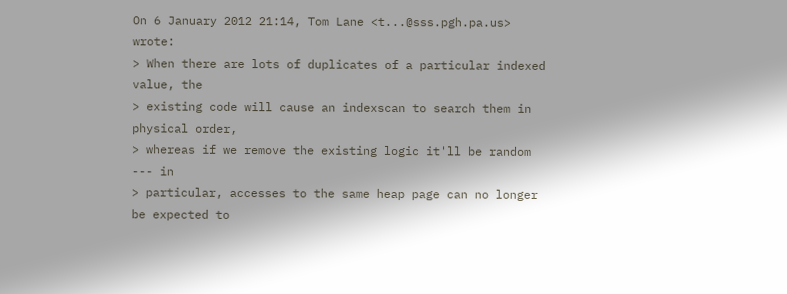On 6 January 2012 21:14, Tom Lane <t...@sss.pgh.pa.us> wrote:
> When there are lots of duplicates of a particular indexed value, the
> existing code will cause an indexscan to search them in physical order,
> whereas if we remove the existing logic it'll be random --- in
> particular, accesses to the same heap page can no longer be expected to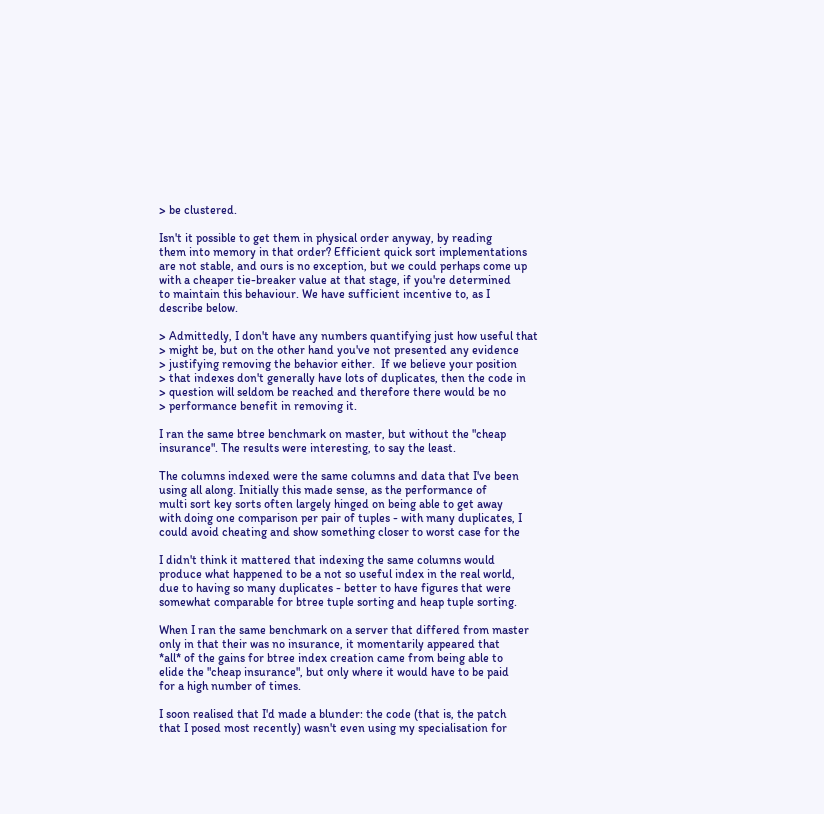> be clustered.

Isn't it possible to get them in physical order anyway, by reading
them into memory in that order? Efficient quick sort implementations
are not stable, and ours is no exception, but we could perhaps come up
with a cheaper tie-breaker value at that stage, if you're determined
to maintain this behaviour. We have sufficient incentive to, as I
describe below.

> Admittedly, I don't have any numbers quantifying just how useful that
> might be, but on the other hand you've not presented any evidence
> justifying removing the behavior either.  If we believe your position
> that indexes don't generally have lots of duplicates, then the code in
> question will seldom be reached and therefore there would be no
> performance benefit in removing it.

I ran the same btree benchmark on master, but without the "cheap
insurance". The results were interesting, to say the least.

The columns indexed were the same columns and data that I've been
using all along. Initially this made sense, as the performance of
multi sort key sorts often largely hinged on being able to get away
with doing one comparison per pair of tuples - with many duplicates, I
could avoid cheating and show something closer to worst case for the

I didn't think it mattered that indexing the same columns would
produce what happened to be a not so useful index in the real world,
due to having so many duplicates - better to have figures that were
somewhat comparable for btree tuple sorting and heap tuple sorting.

When I ran the same benchmark on a server that differed from master
only in that their was no insurance, it momentarily appeared that
*all* of the gains for btree index creation came from being able to
elide the "cheap insurance", but only where it would have to be paid
for a high number of times.

I soon realised that I'd made a blunder: the code (that is, the patch
that I posed most recently) wasn't even using my specialisation for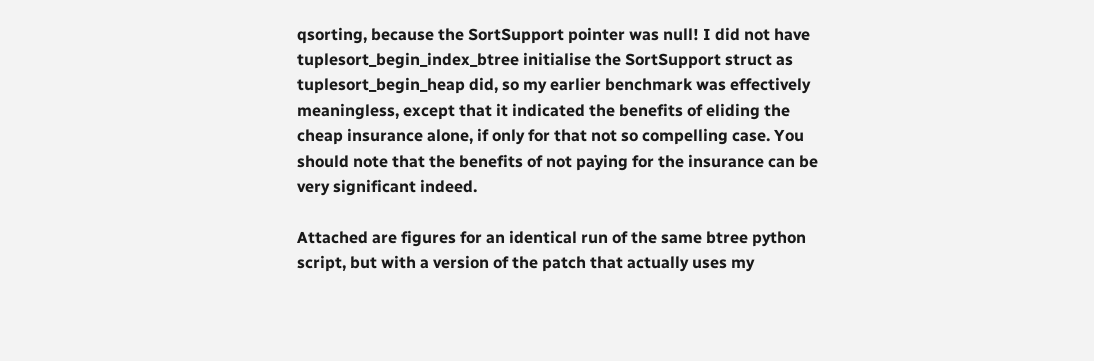qsorting, because the SortSupport pointer was null! I did not have
tuplesort_begin_index_btree initialise the SortSupport struct as
tuplesort_begin_heap did, so my earlier benchmark was effectively
meaningless, except that it indicated the benefits of eliding the
cheap insurance alone, if only for that not so compelling case. You
should note that the benefits of not paying for the insurance can be
very significant indeed.

Attached are figures for an identical run of the same btree python
script, but with a version of the patch that actually uses my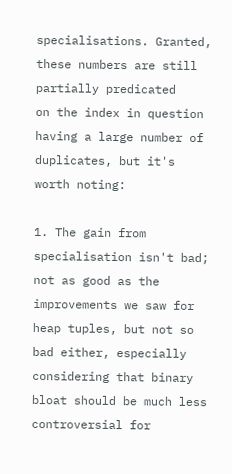specialisations. Granted, these numbers are still partially predicated
on the index in question having a large number of duplicates, but it's
worth noting:

1. The gain from specialisation isn't bad; not as good as the
improvements we saw for heap tuples, but not so bad either, especially
considering that binary bloat should be much less controversial for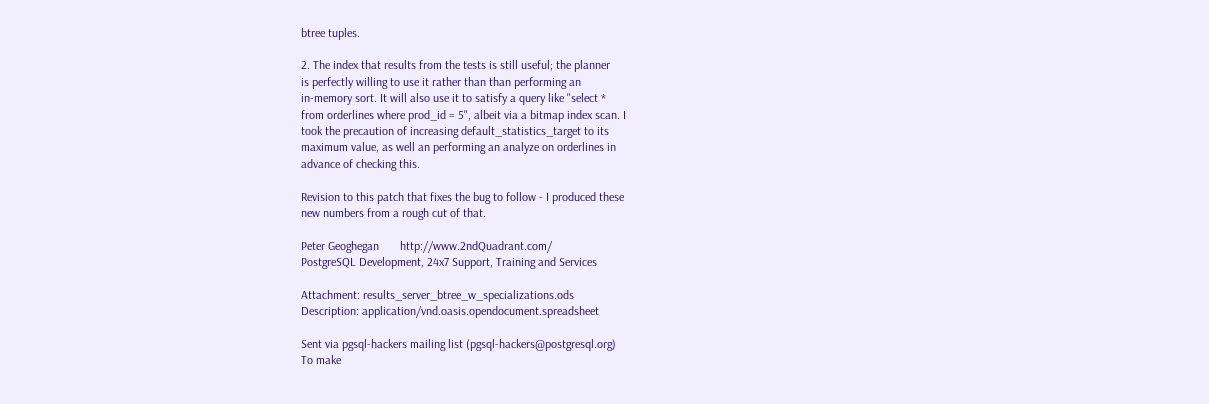btree tuples.

2. The index that results from the tests is still useful; the planner
is perfectly willing to use it rather than than performing an
in-memory sort. It will also use it to satisfy a query like "select *
from orderlines where prod_id = 5", albeit via a bitmap index scan. I
took the precaution of increasing default_statistics_target to its
maximum value, as well an performing an analyze on orderlines in
advance of checking this.

Revision to this patch that fixes the bug to follow - I produced these
new numbers from a rough cut of that.

Peter Geoghegan       http://www.2ndQuadrant.com/
PostgreSQL Development, 24x7 Support, Training and Services

Attachment: results_server_btree_w_specializations.ods
Description: application/vnd.oasis.opendocument.spreadsheet

Sent via pgsql-hackers mailing list (pgsql-hackers@postgresql.org)
To make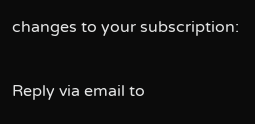changes to your subscription:

Reply via email to